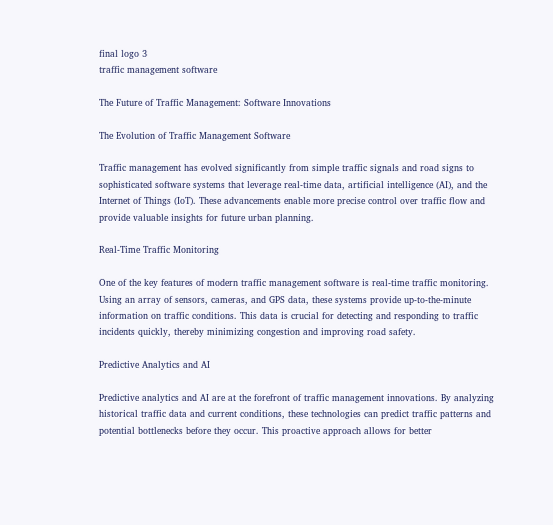final logo 3
traffic management software

The Future of Traffic Management: Software Innovations

The Evolution of Traffic Management Software

Traffic management has evolved significantly from simple traffic signals and road signs to sophisticated software systems that leverage real-time data, artificial intelligence (AI), and the Internet of Things (IoT). These advancements enable more precise control over traffic flow and provide valuable insights for future urban planning.

Real-Time Traffic Monitoring

One of the key features of modern traffic management software is real-time traffic monitoring. Using an array of sensors, cameras, and GPS data, these systems provide up-to-the-minute information on traffic conditions. This data is crucial for detecting and responding to traffic incidents quickly, thereby minimizing congestion and improving road safety.

Predictive Analytics and AI

Predictive analytics and AI are at the forefront of traffic management innovations. By analyzing historical traffic data and current conditions, these technologies can predict traffic patterns and potential bottlenecks before they occur. This proactive approach allows for better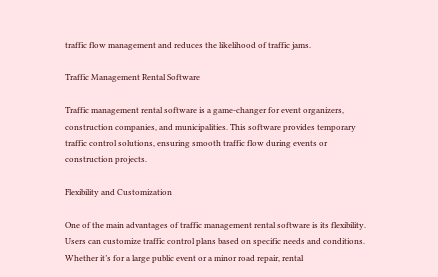traffic flow management and reduces the likelihood of traffic jams.

Traffic Management Rental Software

Traffic management rental software is a game-changer for event organizers, construction companies, and municipalities. This software provides temporary traffic control solutions, ensuring smooth traffic flow during events or construction projects.

Flexibility and Customization

One of the main advantages of traffic management rental software is its flexibility. Users can customize traffic control plans based on specific needs and conditions. Whether it’s for a large public event or a minor road repair, rental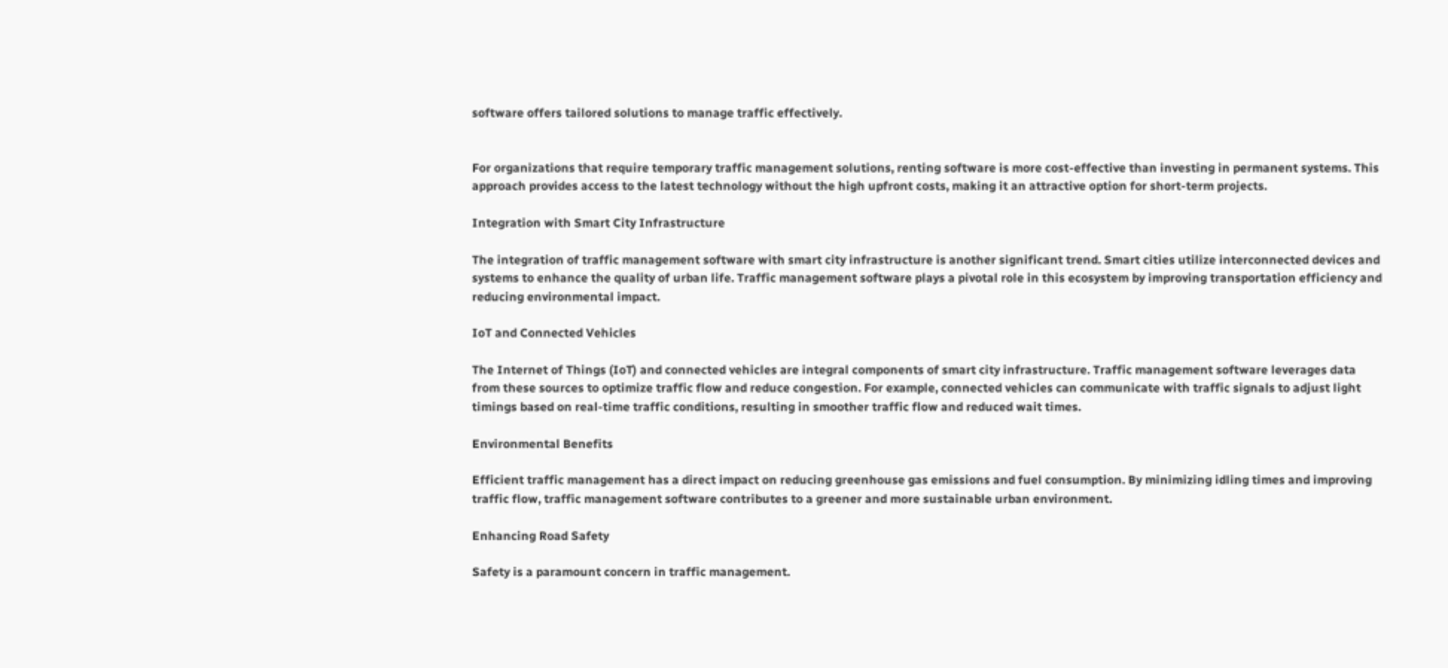software offers tailored solutions to manage traffic effectively.


For organizations that require temporary traffic management solutions, renting software is more cost-effective than investing in permanent systems. This approach provides access to the latest technology without the high upfront costs, making it an attractive option for short-term projects.

Integration with Smart City Infrastructure

The integration of traffic management software with smart city infrastructure is another significant trend. Smart cities utilize interconnected devices and systems to enhance the quality of urban life. Traffic management software plays a pivotal role in this ecosystem by improving transportation efficiency and reducing environmental impact.

IoT and Connected Vehicles

The Internet of Things (IoT) and connected vehicles are integral components of smart city infrastructure. Traffic management software leverages data from these sources to optimize traffic flow and reduce congestion. For example, connected vehicles can communicate with traffic signals to adjust light timings based on real-time traffic conditions, resulting in smoother traffic flow and reduced wait times.

Environmental Benefits

Efficient traffic management has a direct impact on reducing greenhouse gas emissions and fuel consumption. By minimizing idling times and improving traffic flow, traffic management software contributes to a greener and more sustainable urban environment.

Enhancing Road Safety

Safety is a paramount concern in traffic management.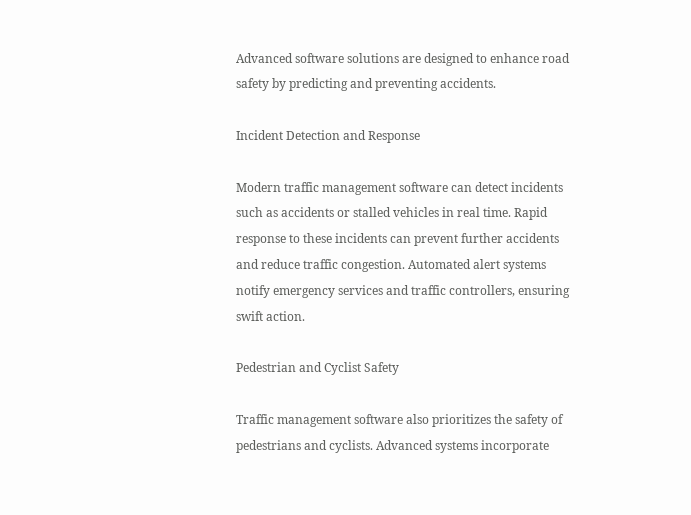Advanced software solutions are designed to enhance road safety by predicting and preventing accidents.

Incident Detection and Response

Modern traffic management software can detect incidents such as accidents or stalled vehicles in real time. Rapid response to these incidents can prevent further accidents and reduce traffic congestion. Automated alert systems notify emergency services and traffic controllers, ensuring swift action.

Pedestrian and Cyclist Safety

Traffic management software also prioritizes the safety of pedestrians and cyclists. Advanced systems incorporate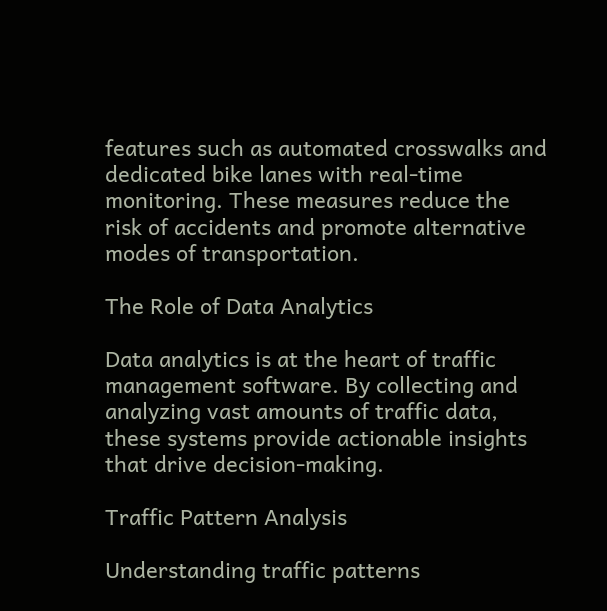features such as automated crosswalks and dedicated bike lanes with real-time monitoring. These measures reduce the risk of accidents and promote alternative modes of transportation.

The Role of Data Analytics

Data analytics is at the heart of traffic management software. By collecting and analyzing vast amounts of traffic data, these systems provide actionable insights that drive decision-making.

Traffic Pattern Analysis

Understanding traffic patterns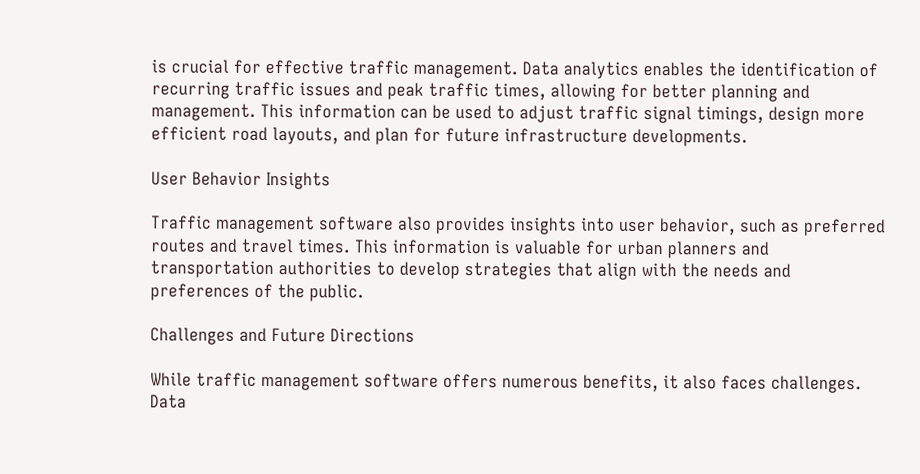is crucial for effective traffic management. Data analytics enables the identification of recurring traffic issues and peak traffic times, allowing for better planning and management. This information can be used to adjust traffic signal timings, design more efficient road layouts, and plan for future infrastructure developments.

User Behavior Insights

Traffic management software also provides insights into user behavior, such as preferred routes and travel times. This information is valuable for urban planners and transportation authorities to develop strategies that align with the needs and preferences of the public.

Challenges and Future Directions

While traffic management software offers numerous benefits, it also faces challenges. Data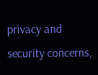privacy and security concerns,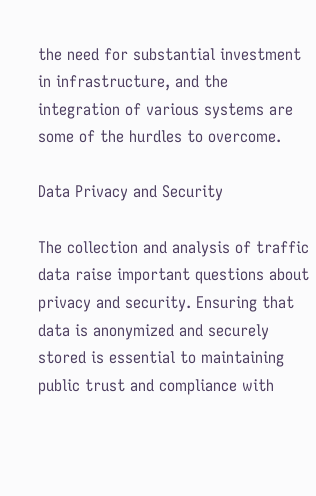the need for substantial investment in infrastructure, and the integration of various systems are some of the hurdles to overcome.

Data Privacy and Security

The collection and analysis of traffic data raise important questions about privacy and security. Ensuring that data is anonymized and securely stored is essential to maintaining public trust and compliance with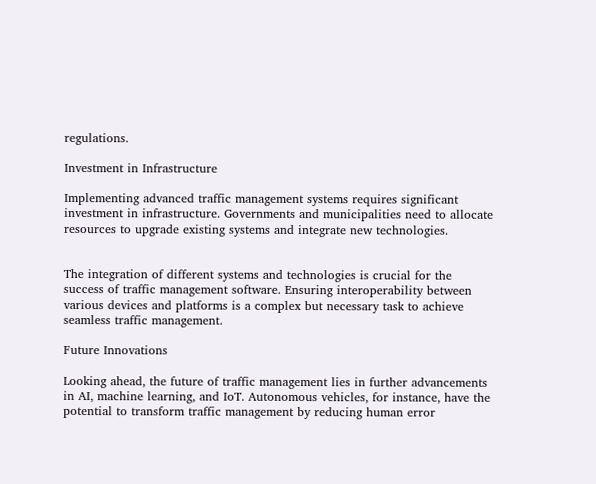regulations.

Investment in Infrastructure

Implementing advanced traffic management systems requires significant investment in infrastructure. Governments and municipalities need to allocate resources to upgrade existing systems and integrate new technologies.


The integration of different systems and technologies is crucial for the success of traffic management software. Ensuring interoperability between various devices and platforms is a complex but necessary task to achieve seamless traffic management.

Future Innovations

Looking ahead, the future of traffic management lies in further advancements in AI, machine learning, and IoT. Autonomous vehicles, for instance, have the potential to transform traffic management by reducing human error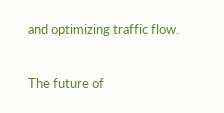and optimizing traffic flow.


The future of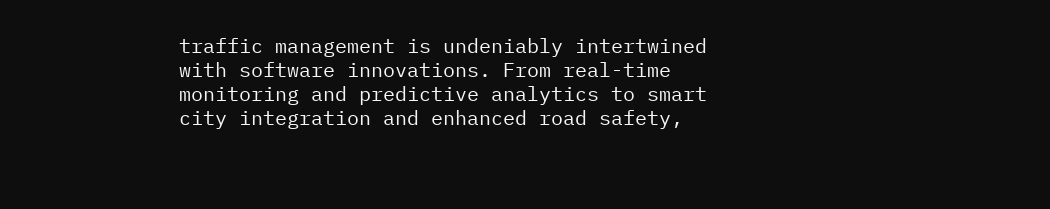traffic management is undeniably intertwined with software innovations. From real-time monitoring and predictive analytics to smart city integration and enhanced road safety,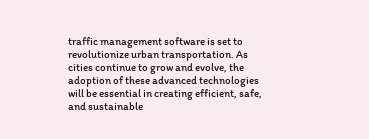traffic management software is set to revolutionize urban transportation. As cities continue to grow and evolve, the adoption of these advanced technologies will be essential in creating efficient, safe, and sustainable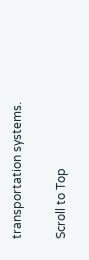transportation systems.

Scroll to Top